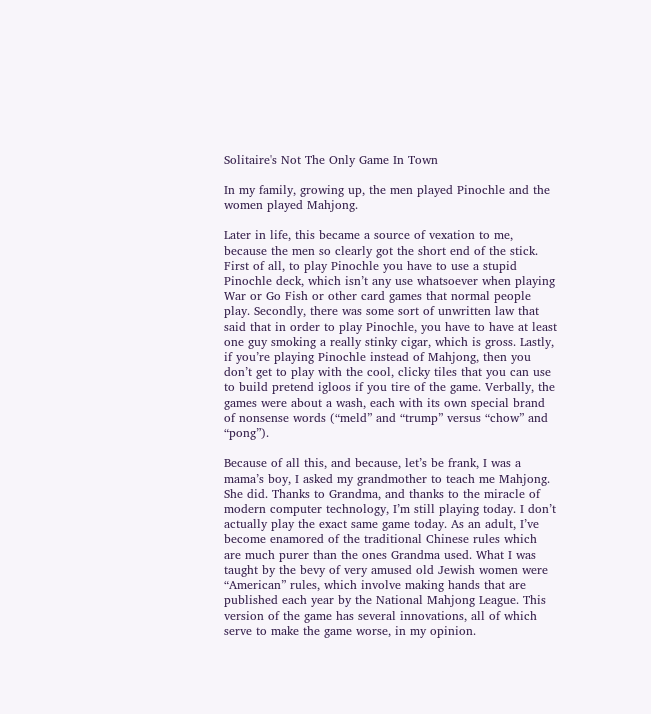Solitaire's Not The Only Game In Town

In my family, growing up, the men played Pinochle and the women played Mahjong.

Later in life, this became a source of vexation to me, because the men so clearly got the short end of the stick. First of all, to play Pinochle you have to use a stupid Pinochle deck, which isn’t any use whatsoever when playing War or Go Fish or other card games that normal people play. Secondly, there was some sort of unwritten law that said that in order to play Pinochle, you have to have at least one guy smoking a really stinky cigar, which is gross. Lastly, if you’re playing Pinochle instead of Mahjong, then you don’t get to play with the cool, clicky tiles that you can use to build pretend igloos if you tire of the game. Verbally, the games were about a wash, each with its own special brand of nonsense words (“meld” and “trump” versus “chow” and “pong”).

Because of all this, and because, let’s be frank, I was a mama’s boy, I asked my grandmother to teach me Mahjong. She did. Thanks to Grandma, and thanks to the miracle of modern computer technology, I’m still playing today. I don’t actually play the exact same game today. As an adult, I’ve become enamored of the traditional Chinese rules which are much purer than the ones Grandma used. What I was taught by the bevy of very amused old Jewish women were “American” rules, which involve making hands that are published each year by the National Mahjong League. This version of the game has several innovations, all of which serve to make the game worse, in my opinion.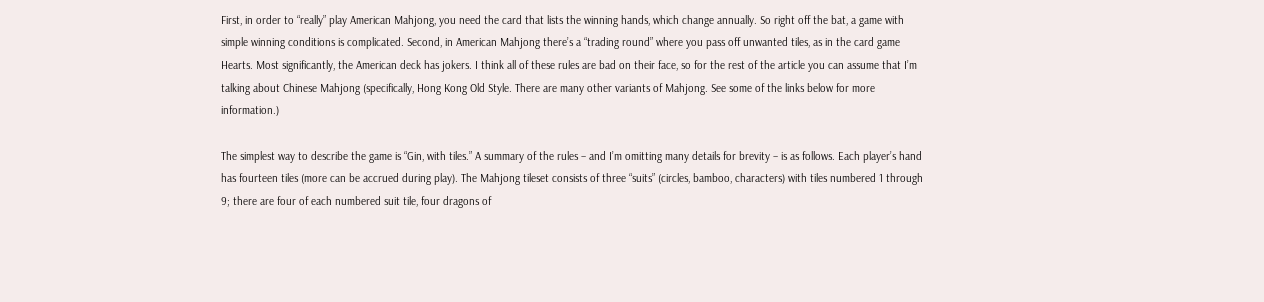First, in order to “really” play American Mahjong, you need the card that lists the winning hands, which change annually. So right off the bat, a game with simple winning conditions is complicated. Second, in American Mahjong there’s a “trading round” where you pass off unwanted tiles, as in the card game Hearts. Most significantly, the American deck has jokers. I think all of these rules are bad on their face, so for the rest of the article you can assume that I’m talking about Chinese Mahjong (specifically, Hong Kong Old Style. There are many other variants of Mahjong. See some of the links below for more information.)

The simplest way to describe the game is “Gin, with tiles.” A summary of the rules – and I’m omitting many details for brevity – is as follows. Each player’s hand has fourteen tiles (more can be accrued during play). The Mahjong tileset consists of three “suits” (circles, bamboo, characters) with tiles numbered 1 through 9; there are four of each numbered suit tile, four dragons of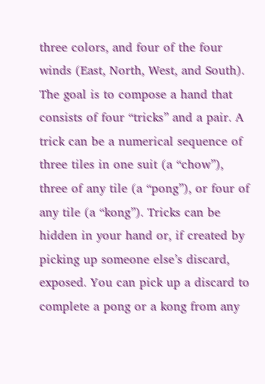three colors, and four of the four winds (East, North, West, and South). The goal is to compose a hand that consists of four “tricks” and a pair. A trick can be a numerical sequence of three tiles in one suit (a “chow”), three of any tile (a “pong”), or four of any tile (a “kong”). Tricks can be hidden in your hand or, if created by picking up someone else’s discard, exposed. You can pick up a discard to complete a pong or a kong from any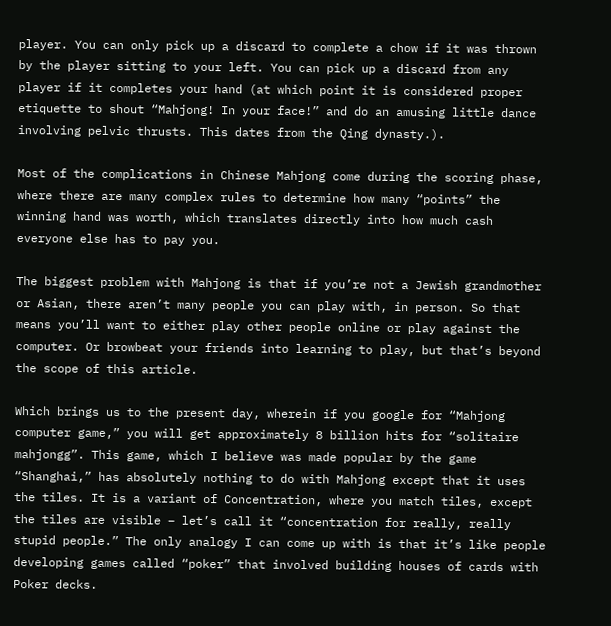player. You can only pick up a discard to complete a chow if it was thrown by the player sitting to your left. You can pick up a discard from any player if it completes your hand (at which point it is considered proper etiquette to shout “Mahjong! In your face!” and do an amusing little dance involving pelvic thrusts. This dates from the Qing dynasty.).

Most of the complications in Chinese Mahjong come during the scoring phase, where there are many complex rules to determine how many “points” the winning hand was worth, which translates directly into how much cash everyone else has to pay you.

The biggest problem with Mahjong is that if you’re not a Jewish grandmother or Asian, there aren’t many people you can play with, in person. So that means you’ll want to either play other people online or play against the computer. Or browbeat your friends into learning to play, but that’s beyond the scope of this article.

Which brings us to the present day, wherein if you google for “Mahjong computer game,” you will get approximately 8 billion hits for “solitaire mahjongg”. This game, which I believe was made popular by the game “Shanghai,” has absolutely nothing to do with Mahjong except that it uses the tiles. It is a variant of Concentration, where you match tiles, except the tiles are visible – let’s call it “concentration for really, really stupid people.” The only analogy I can come up with is that it’s like people developing games called “poker” that involved building houses of cards with Poker decks.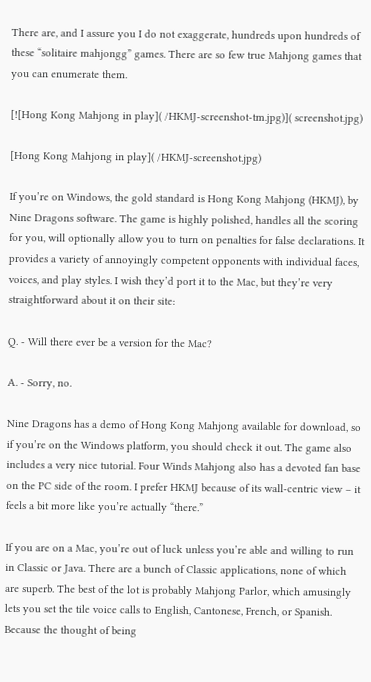There are, and I assure you I do not exaggerate, hundreds upon hundreds of these “solitaire mahjongg” games. There are so few true Mahjong games that you can enumerate them.

[![Hong Kong Mahjong in play]( /HKMJ-screenshot-tm.jpg)]( screenshot.jpg)

[Hong Kong Mahjong in play]( /HKMJ-screenshot.jpg)

If you’re on Windows, the gold standard is Hong Kong Mahjong (HKMJ), by Nine Dragons software. The game is highly polished, handles all the scoring for you, will optionally allow you to turn on penalties for false declarations. It provides a variety of annoyingly competent opponents with individual faces, voices, and play styles. I wish they’d port it to the Mac, but they’re very straightforward about it on their site:

Q. - Will there ever be a version for the Mac?

A. - Sorry, no.

Nine Dragons has a demo of Hong Kong Mahjong available for download, so if you’re on the Windows platform, you should check it out. The game also includes a very nice tutorial. Four Winds Mahjong also has a devoted fan base on the PC side of the room. I prefer HKMJ because of its wall-centric view – it feels a bit more like you’re actually “there.”

If you are on a Mac, you’re out of luck unless you’re able and willing to run in Classic or Java. There are a bunch of Classic applications, none of which are superb. The best of the lot is probably Mahjong Parlor, which amusingly lets you set the tile voice calls to English, Cantonese, French, or Spanish. Because the thought of being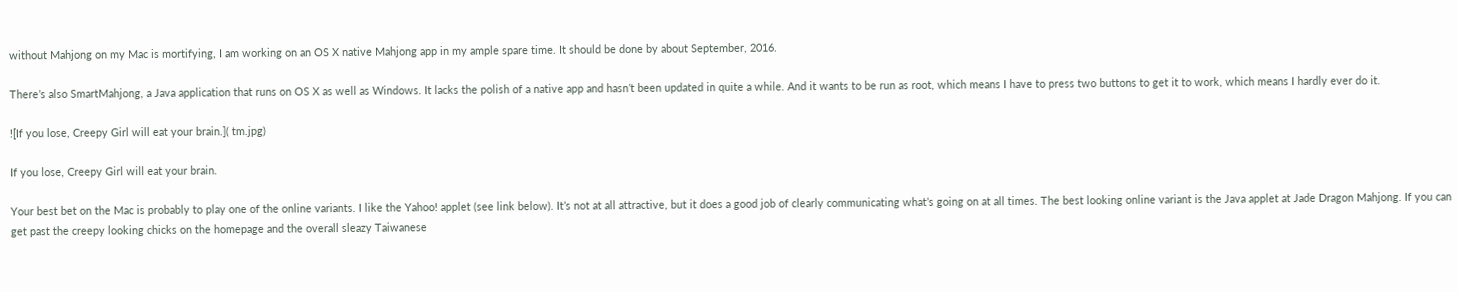without Mahjong on my Mac is mortifying, I am working on an OS X native Mahjong app in my ample spare time. It should be done by about September, 2016.

There’s also SmartMahjong, a Java application that runs on OS X as well as Windows. It lacks the polish of a native app and hasn’t been updated in quite a while. And it wants to be run as root, which means I have to press two buttons to get it to work, which means I hardly ever do it.

![If you lose, Creepy Girl will eat your brain.]( tm.jpg)

If you lose, Creepy Girl will eat your brain.

Your best bet on the Mac is probably to play one of the online variants. I like the Yahoo! applet (see link below). It’s not at all attractive, but it does a good job of clearly communicating what’s going on at all times. The best looking online variant is the Java applet at Jade Dragon Mahjong. If you can get past the creepy looking chicks on the homepage and the overall sleazy Taiwanese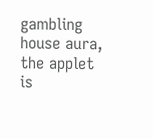gambling house aura, the applet is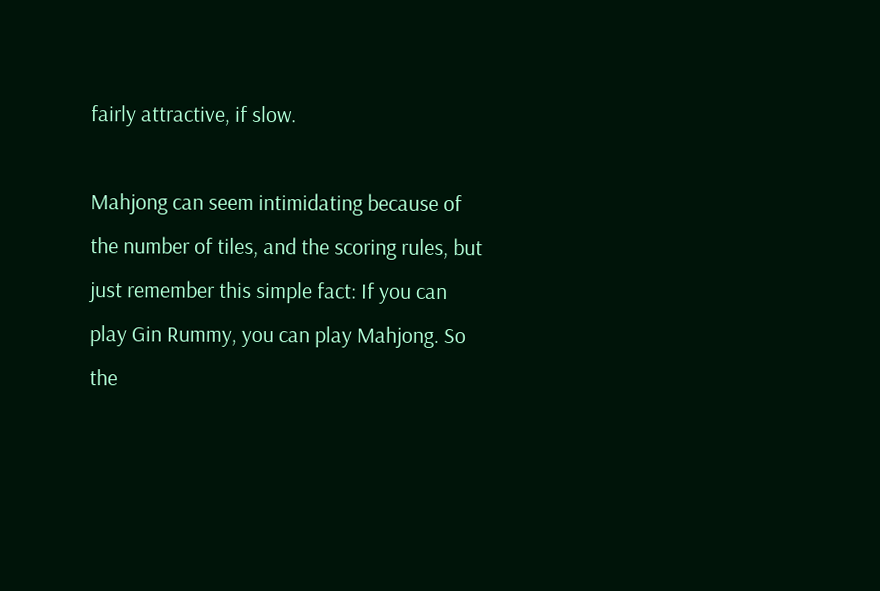fairly attractive, if slow.

Mahjong can seem intimidating because of the number of tiles, and the scoring rules, but just remember this simple fact: If you can play Gin Rummy, you can play Mahjong. So the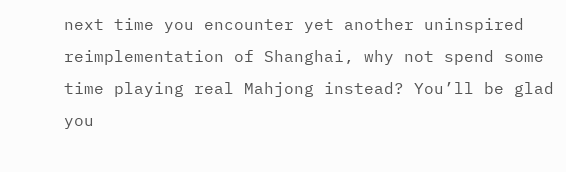next time you encounter yet another uninspired reimplementation of Shanghai, why not spend some time playing real Mahjong instead? You’ll be glad you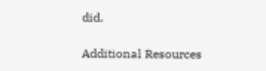did.

Additional Resources